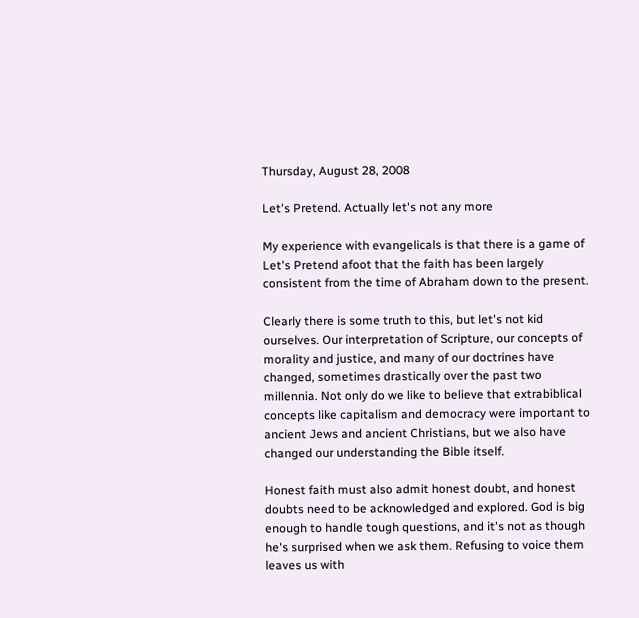Thursday, August 28, 2008

Let's Pretend. Actually let's not any more

My experience with evangelicals is that there is a game of Let's Pretend afoot that the faith has been largely consistent from the time of Abraham down to the present.

Clearly there is some truth to this, but let's not kid ourselves. Our interpretation of Scripture, our concepts of morality and justice, and many of our doctrines have changed, sometimes drastically over the past two millennia. Not only do we like to believe that extrabiblical concepts like capitalism and democracy were important to ancient Jews and ancient Christians, but we also have changed our understanding the Bible itself.

Honest faith must also admit honest doubt, and honest doubts need to be acknowledged and explored. God is big enough to handle tough questions, and it's not as though he's surprised when we ask them. Refusing to voice them leaves us with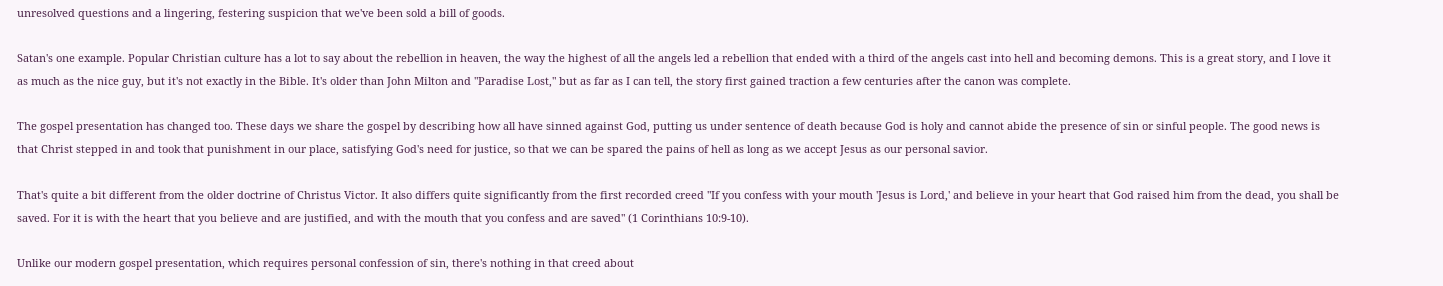unresolved questions and a lingering, festering suspicion that we've been sold a bill of goods.

Satan's one example. Popular Christian culture has a lot to say about the rebellion in heaven, the way the highest of all the angels led a rebellion that ended with a third of the angels cast into hell and becoming demons. This is a great story, and I love it as much as the nice guy, but it's not exactly in the Bible. It's older than John Milton and "Paradise Lost," but as far as I can tell, the story first gained traction a few centuries after the canon was complete.

The gospel presentation has changed too. These days we share the gospel by describing how all have sinned against God, putting us under sentence of death because God is holy and cannot abide the presence of sin or sinful people. The good news is that Christ stepped in and took that punishment in our place, satisfying God's need for justice, so that we can be spared the pains of hell as long as we accept Jesus as our personal savior.

That's quite a bit different from the older doctrine of Christus Victor. It also differs quite significantly from the first recorded creed "If you confess with your mouth 'Jesus is Lord,' and believe in your heart that God raised him from the dead, you shall be saved. For it is with the heart that you believe and are justified, and with the mouth that you confess and are saved" (1 Corinthians 10:9-10).

Unlike our modern gospel presentation, which requires personal confession of sin, there's nothing in that creed about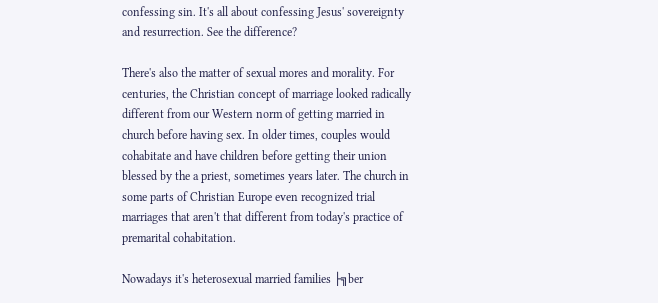confessing sin. It's all about confessing Jesus' sovereignty and resurrection. See the difference?

There's also the matter of sexual mores and morality. For centuries, the Christian concept of marriage looked radically different from our Western norm of getting married in church before having sex. In older times, couples would cohabitate and have children before getting their union blessed by the a priest, sometimes years later. The church in some parts of Christian Europe even recognized trial marriages that aren't that different from today's practice of premarital cohabitation.

Nowadays it's heterosexual married families ├╗ber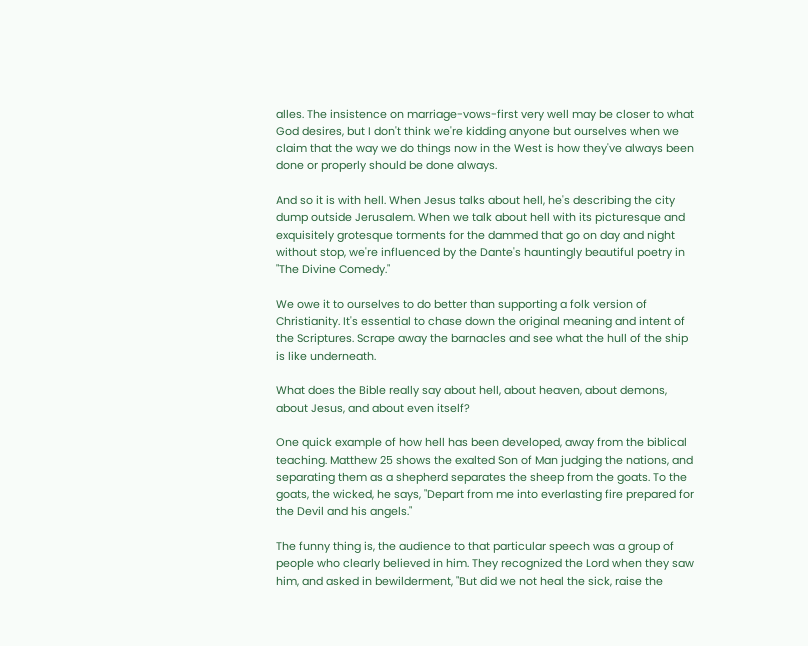alles. The insistence on marriage-vows-first very well may be closer to what God desires, but I don't think we're kidding anyone but ourselves when we claim that the way we do things now in the West is how they've always been done or properly should be done always.

And so it is with hell. When Jesus talks about hell, he's describing the city dump outside Jerusalem. When we talk about hell with its picturesque and exquisitely grotesque torments for the dammed that go on day and night without stop, we're influenced by the Dante's hauntingly beautiful poetry in "The Divine Comedy."

We owe it to ourselves to do better than supporting a folk version of Christianity. It's essential to chase down the original meaning and intent of the Scriptures. Scrape away the barnacles and see what the hull of the ship is like underneath.

What does the Bible really say about hell, about heaven, about demons, about Jesus, and about even itself?

One quick example of how hell has been developed, away from the biblical teaching. Matthew 25 shows the exalted Son of Man judging the nations, and separating them as a shepherd separates the sheep from the goats. To the goats, the wicked, he says, "Depart from me into everlasting fire prepared for the Devil and his angels."

The funny thing is, the audience to that particular speech was a group of people who clearly believed in him. They recognized the Lord when they saw him, and asked in bewilderment, "But did we not heal the sick, raise the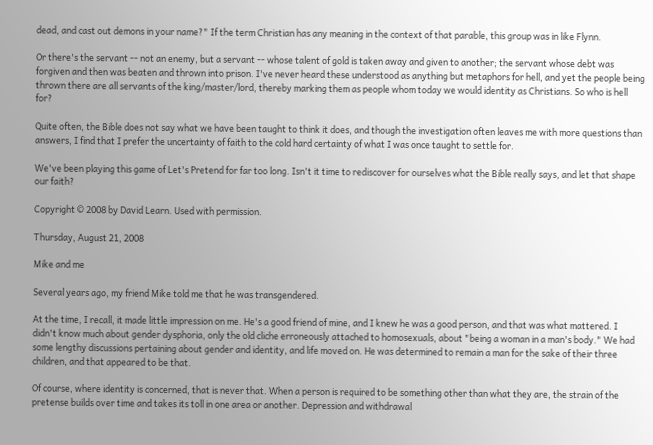dead, and cast out demons in your name?" If the term Christian has any meaning in the context of that parable, this group was in like Flynn.

Or there's the servant -- not an enemy, but a servant -- whose talent of gold is taken away and given to another; the servant whose debt was forgiven and then was beaten and thrown into prison. I've never heard these understood as anything but metaphors for hell, and yet the people being thrown there are all servants of the king/master/lord, thereby marking them as people whom today we would identity as Christians. So who is hell for?

Quite often, the Bible does not say what we have been taught to think it does, and though the investigation often leaves me with more questions than answers, I find that I prefer the uncertainty of faith to the cold hard certainty of what I was once taught to settle for.

We've been playing this game of Let's Pretend for far too long. Isn't it time to rediscover for ourselves what the Bible really says, and let that shape our faith?

Copyright © 2008 by David Learn. Used with permission.

Thursday, August 21, 2008

Mike and me

Several years ago, my friend Mike told me that he was transgendered.

At the time, I recall, it made little impression on me. He's a good friend of mine, and I knew he was a good person, and that was what mattered. I didn't know much about gender dysphoria, only the old cliche erroneously attached to homosexuals, about "being a woman in a man's body." We had some lengthy discussions pertaining about gender and identity, and life moved on. He was determined to remain a man for the sake of their three children, and that appeared to be that.

Of course, where identity is concerned, that is never that. When a person is required to be something other than what they are, the strain of the pretense builds over time and takes its toll in one area or another. Depression and withdrawal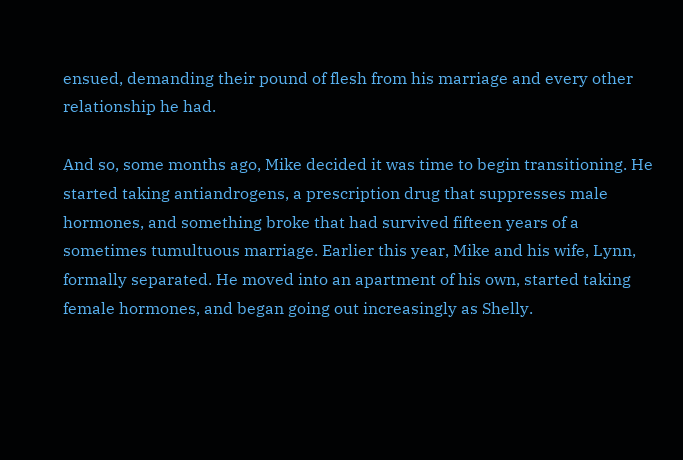ensued, demanding their pound of flesh from his marriage and every other relationship he had.

And so, some months ago, Mike decided it was time to begin transitioning. He started taking antiandrogens, a prescription drug that suppresses male hormones, and something broke that had survived fifteen years of a sometimes tumultuous marriage. Earlier this year, Mike and his wife, Lynn, formally separated. He moved into an apartment of his own, started taking female hormones, and began going out increasingly as Shelly.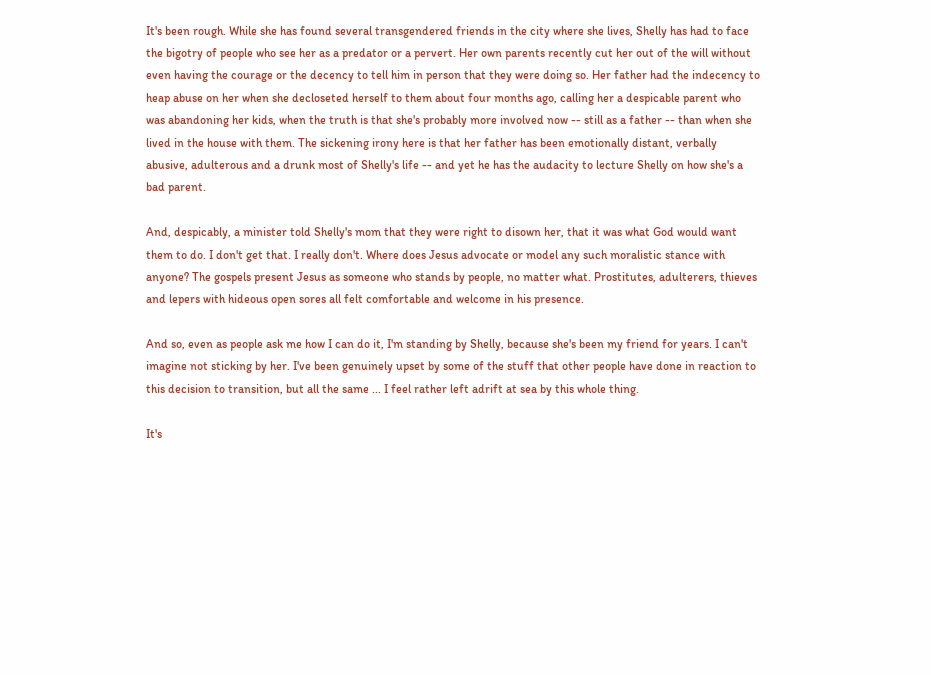It's been rough. While she has found several transgendered friends in the city where she lives, Shelly has had to face the bigotry of people who see her as a predator or a pervert. Her own parents recently cut her out of the will without even having the courage or the decency to tell him in person that they were doing so. Her father had the indecency to heap abuse on her when she decloseted herself to them about four months ago, calling her a despicable parent who was abandoning her kids, when the truth is that she's probably more involved now -- still as a father -- than when she lived in the house with them. The sickening irony here is that her father has been emotionally distant, verbally abusive, adulterous and a drunk most of Shelly's life -- and yet he has the audacity to lecture Shelly on how she's a bad parent.

And, despicably, a minister told Shelly's mom that they were right to disown her, that it was what God would want them to do. I don't get that. I really don't. Where does Jesus advocate or model any such moralistic stance with anyone? The gospels present Jesus as someone who stands by people, no matter what. Prostitutes, adulterers, thieves and lepers with hideous open sores all felt comfortable and welcome in his presence.

And so, even as people ask me how I can do it, I'm standing by Shelly, because she's been my friend for years. I can't imagine not sticking by her. I've been genuinely upset by some of the stuff that other people have done in reaction to this decision to transition, but all the same ... I feel rather left adrift at sea by this whole thing.

It's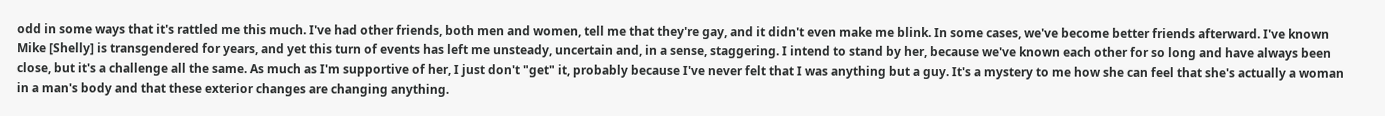odd in some ways that it's rattled me this much. I've had other friends, both men and women, tell me that they're gay, and it didn't even make me blink. In some cases, we've become better friends afterward. I've known Mike [Shelly] is transgendered for years, and yet this turn of events has left me unsteady, uncertain and, in a sense, staggering. I intend to stand by her, because we've known each other for so long and have always been close, but it's a challenge all the same. As much as I'm supportive of her, I just don't "get" it, probably because I've never felt that I was anything but a guy. It's a mystery to me how she can feel that she's actually a woman in a man's body and that these exterior changes are changing anything.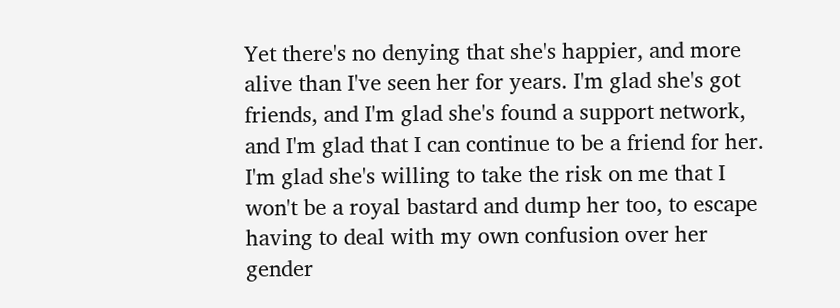Yet there's no denying that she's happier, and more alive than I've seen her for years. I'm glad she's got friends, and I'm glad she's found a support network, and I'm glad that I can continue to be a friend for her. I'm glad she's willing to take the risk on me that I won't be a royal bastard and dump her too, to escape having to deal with my own confusion over her gender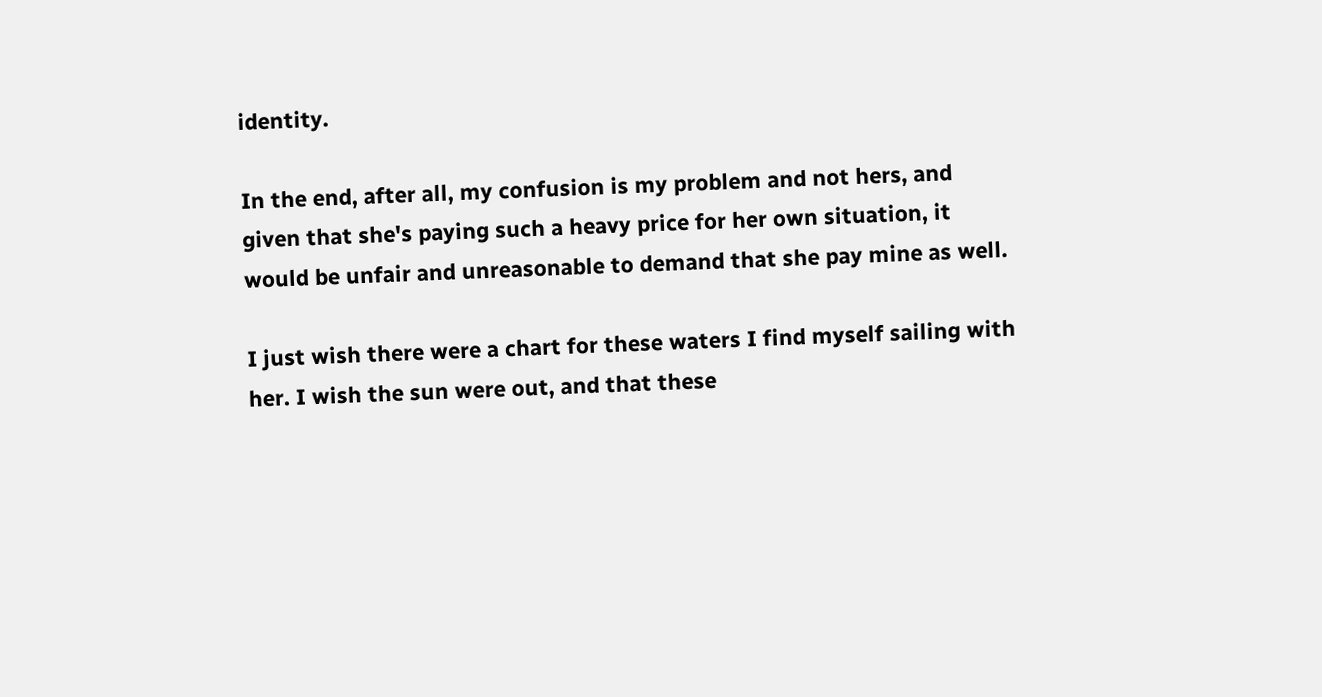identity.

In the end, after all, my confusion is my problem and not hers, and given that she's paying such a heavy price for her own situation, it would be unfair and unreasonable to demand that she pay mine as well.

I just wish there were a chart for these waters I find myself sailing with her. I wish the sun were out, and that these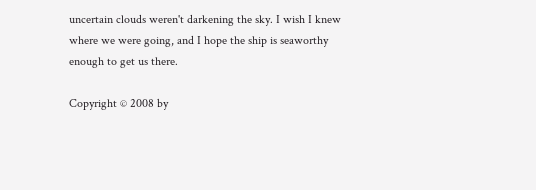uncertain clouds weren't darkening the sky. I wish I knew where we were going, and I hope the ship is seaworthy enough to get us there.

Copyright © 2008 by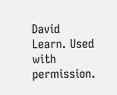David Learn. Used with permission.